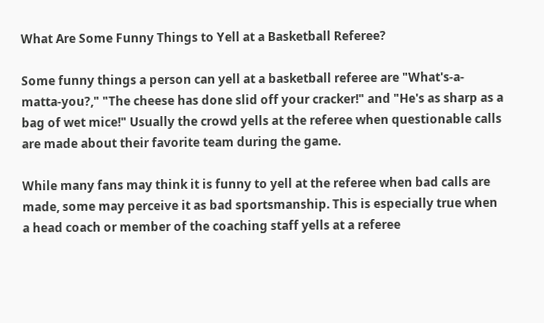What Are Some Funny Things to Yell at a Basketball Referee?

Some funny things a person can yell at a basketball referee are "What's-a-matta-you?," "The cheese has done slid off your cracker!" and "He's as sharp as a bag of wet mice!" Usually the crowd yells at the referee when questionable calls are made about their favorite team during the game.

While many fans may think it is funny to yell at the referee when bad calls are made, some may perceive it as bad sportsmanship. This is especially true when a head coach or member of the coaching staff yells at a referee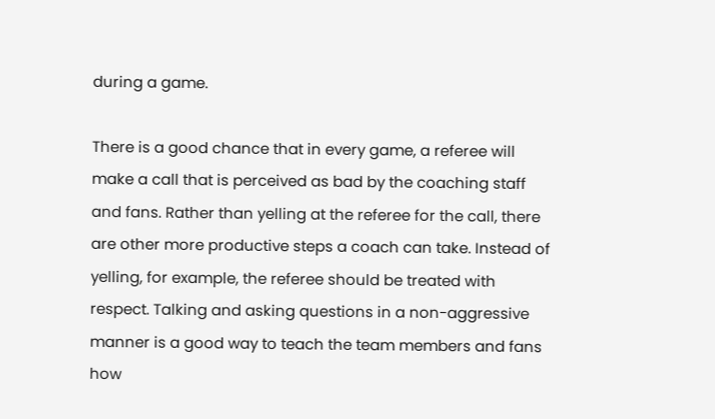during a game.

There is a good chance that in every game, a referee will make a call that is perceived as bad by the coaching staff and fans. Rather than yelling at the referee for the call, there are other more productive steps a coach can take. Instead of yelling, for example, the referee should be treated with respect. Talking and asking questions in a non-aggressive manner is a good way to teach the team members and fans how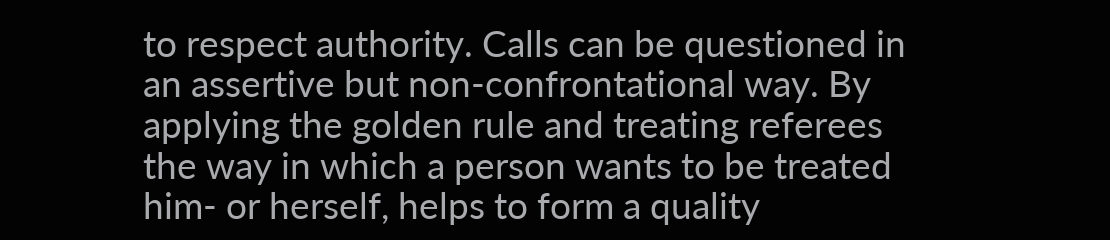to respect authority. Calls can be questioned in an assertive but non-confrontational way. By applying the golden rule and treating referees the way in which a person wants to be treated him- or herself, helps to form a quality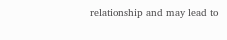relationship and may lead to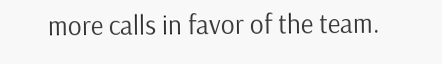more calls in favor of the team.